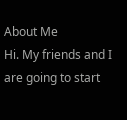About Me
Hi. My friends and I are going to start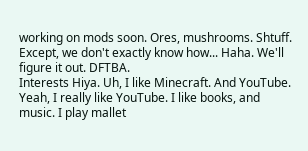working on mods soon. Ores, mushrooms. Shtuff. Except, we don't exactly know how... Haha. We'll figure it out. DFTBA.
Interests Hiya. Uh, I like Minecraft. And YouTube. Yeah, I really like YouTube. I like books, and music. I play mallet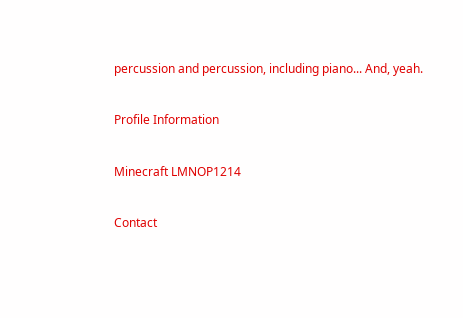percussion and percussion, including piano... And, yeah.

Profile Information

Minecraft LMNOP1214

Contact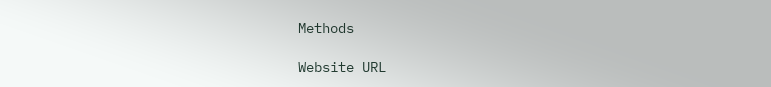Methods

Website URL